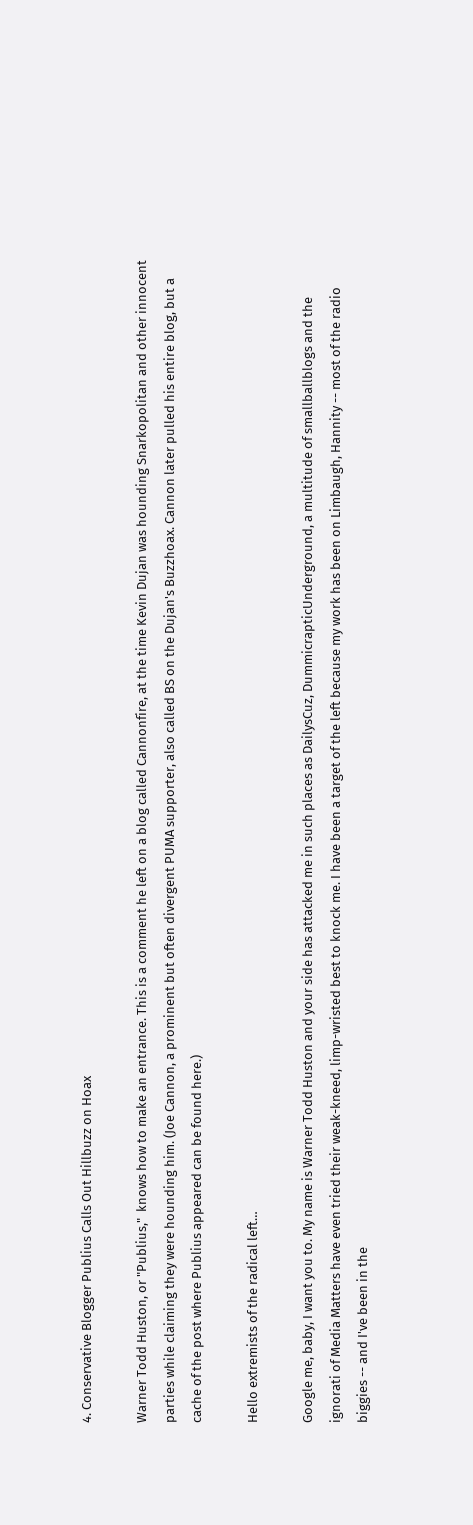4. Conservative Blogger Publius Calls Out Hillbuzz on Hoax

Warner Todd Huston, or "Publius,"  knows how to make an entrance. This is a comment he left on a blog called Cannonfire, at the time Kevin Dujan was hounding Snarkopolitan and other innocent parties while claiming they were hounding him. (Joe Cannon, a prominent but often divergent PUMA supporter, also called BS on the Dujan's Buzzhoax. Cannon later pulled his entire blog, but a cache of the post where Publius appeared can be found here.)

Hello extremists of the radical left…

Google me, baby, I want you to. My name is Warner Todd Huston and your side has attacked me in such places as DailysCuz, DummicrapticUnderground, a multitude of smallballblogs and the ignorati of Media Matters have even tried their weak-kneed, limp-wristed best to knock me. I have been a target of the left because my work has been on Limbaugh, Hannity -- most of the radio biggies -- and I've been in the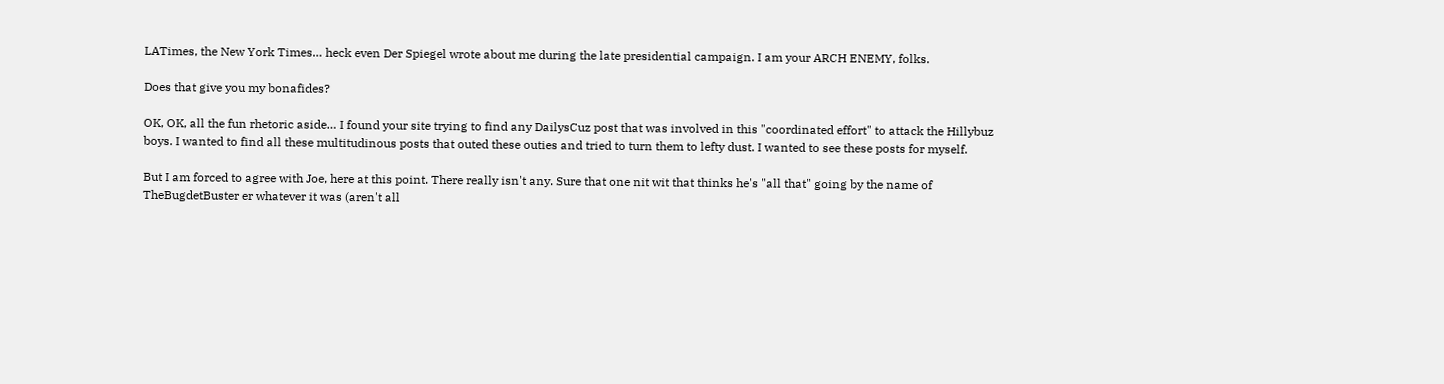LATimes, the New York Times… heck even Der Spiegel wrote about me during the late presidential campaign. I am your ARCH ENEMY, folks.

Does that give you my bonafides?

OK, OK, all the fun rhetoric aside… I found your site trying to find any DailysCuz post that was involved in this "coordinated effort" to attack the Hillybuz boys. I wanted to find all these multitudinous posts that outed these outies and tried to turn them to lefty dust. I wanted to see these posts for myself.

But I am forced to agree with Joe, here at this point. There really isn't any. Sure that one nit wit that thinks he's "all that" going by the name of TheBugdetBuster er whatever it was (aren't all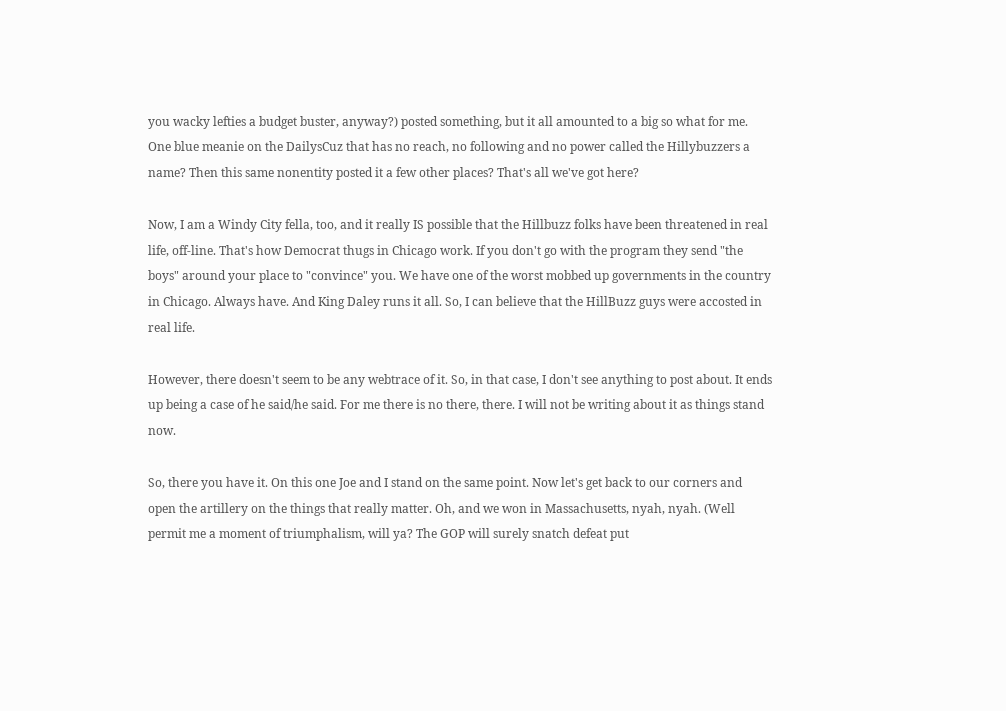you wacky lefties a budget buster, anyway?) posted something, but it all amounted to a big so what for me. One blue meanie on the DailysCuz that has no reach, no following and no power called the Hillybuzzers a name? Then this same nonentity posted it a few other places? That's all we've got here?

Now, I am a Windy City fella, too, and it really IS possible that the Hillbuzz folks have been threatened in real life, off-line. That's how Democrat thugs in Chicago work. If you don't go with the program they send "the boys" around your place to "convince" you. We have one of the worst mobbed up governments in the country in Chicago. Always have. And King Daley runs it all. So, I can believe that the HillBuzz guys were accosted in real life.

However, there doesn't seem to be any webtrace of it. So, in that case, I don't see anything to post about. It ends up being a case of he said/he said. For me there is no there, there. I will not be writing about it as things stand now.

So, there you have it. On this one Joe and I stand on the same point. Now let's get back to our corners and open the artillery on the things that really matter. Oh, and we won in Massachusetts, nyah, nyah. (Well permit me a moment of triumphalism, will ya? The GOP will surely snatch defeat put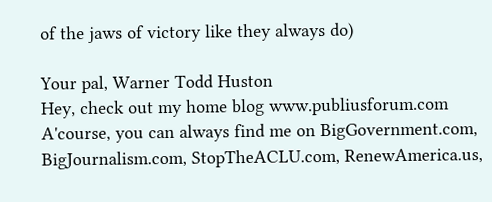of the jaws of victory like they always do)

Your pal, Warner Todd Huston
Hey, check out my home blog www.publiusforum.com
A'course, you can always find me on BigGovernment.com, BigJournalism.com, StopTheACLU.com, RenewAmerica.us,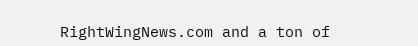RightWingNews.com and a ton of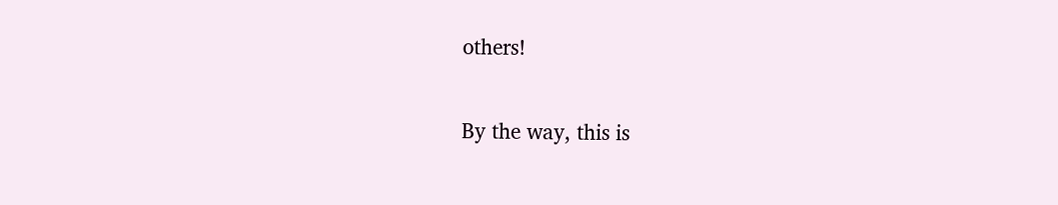others!

By the way, this is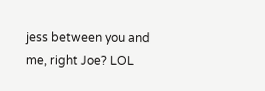jess between you and me, right Joe? LOL